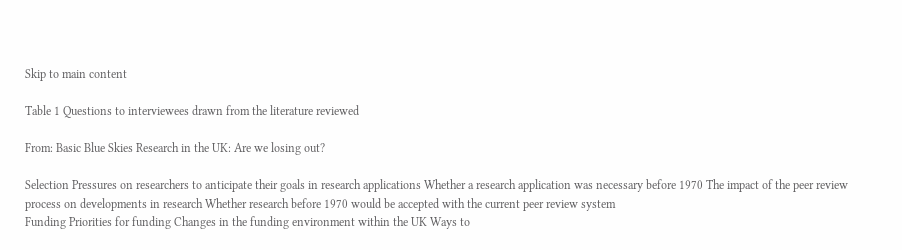Skip to main content

Table 1 Questions to interviewees drawn from the literature reviewed

From: Basic Blue Skies Research in the UK: Are we losing out?

Selection Pressures on researchers to anticipate their goals in research applications Whether a research application was necessary before 1970 The impact of the peer review process on developments in research Whether research before 1970 would be accepted with the current peer review system
Funding Priorities for funding Changes in the funding environment within the UK Ways to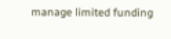manage limited funding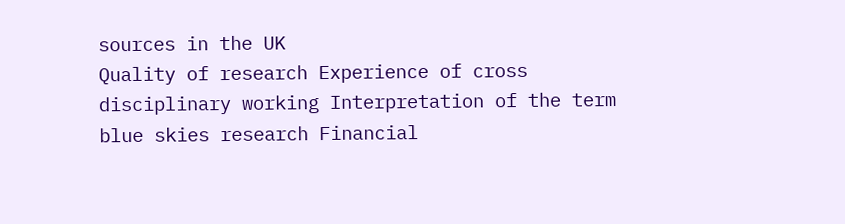sources in the UK
Quality of research Experience of cross disciplinary working Interpretation of the term blue skies research Financial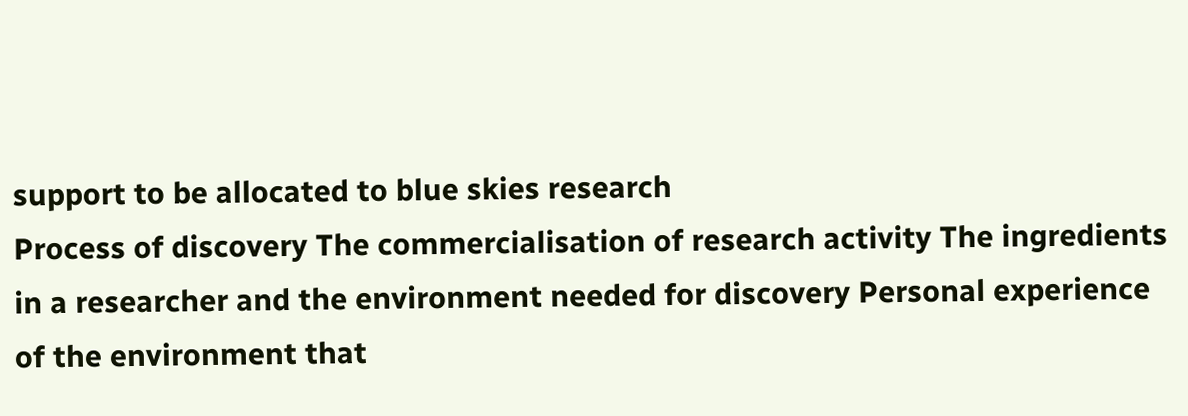support to be allocated to blue skies research
Process of discovery The commercialisation of research activity The ingredients in a researcher and the environment needed for discovery Personal experience of the environment that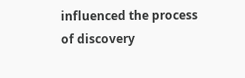influenced the process of discovery